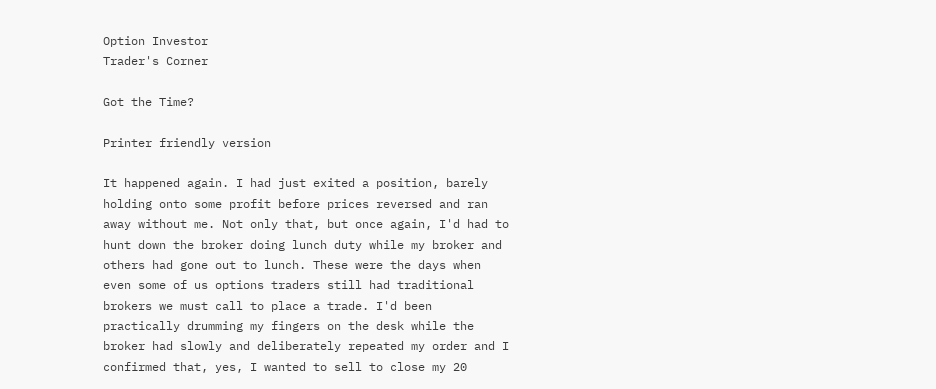Option Investor
Trader's Corner

Got the Time?

Printer friendly version

It happened again. I had just exited a position, barely holding onto some profit before prices reversed and ran away without me. Not only that, but once again, I'd had to hunt down the broker doing lunch duty while my broker and others had gone out to lunch. These were the days when even some of us options traders still had traditional brokers we must call to place a trade. I'd been practically drumming my fingers on the desk while the broker had slowly and deliberately repeated my order and I confirmed that, yes, I wanted to sell to close my 20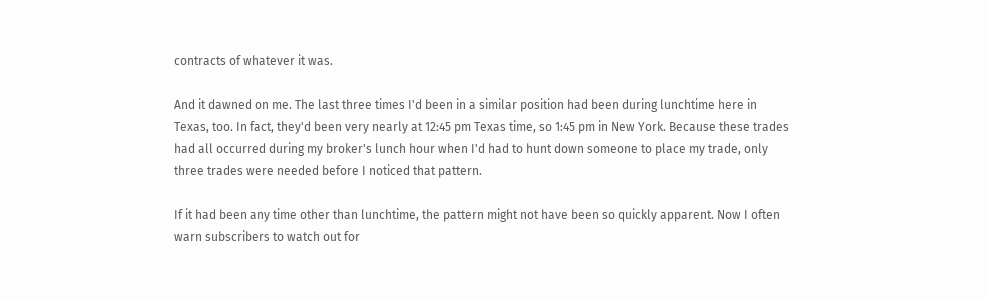contracts of whatever it was.

And it dawned on me. The last three times I'd been in a similar position had been during lunchtime here in Texas, too. In fact, they'd been very nearly at 12:45 pm Texas time, so 1:45 pm in New York. Because these trades had all occurred during my broker's lunch hour when I'd had to hunt down someone to place my trade, only three trades were needed before I noticed that pattern.

If it had been any time other than lunchtime, the pattern might not have been so quickly apparent. Now I often warn subscribers to watch out for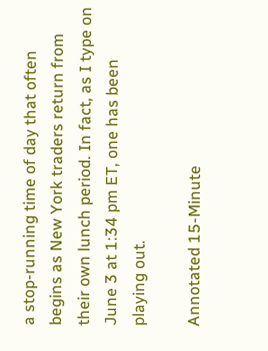a stop-running time of day that often begins as New York traders return from their own lunch period. In fact, as I type on June 3 at 1:34 pm ET, one has been playing out.

Annotated 15-Minute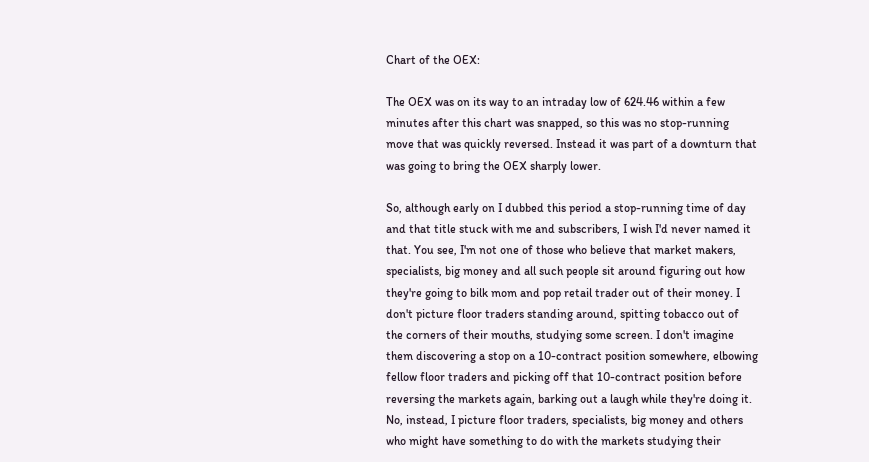Chart of the OEX:

The OEX was on its way to an intraday low of 624.46 within a few minutes after this chart was snapped, so this was no stop-running move that was quickly reversed. Instead it was part of a downturn that was going to bring the OEX sharply lower.

So, although early on I dubbed this period a stop-running time of day and that title stuck with me and subscribers, I wish I'd never named it that. You see, I'm not one of those who believe that market makers, specialists, big money and all such people sit around figuring out how they're going to bilk mom and pop retail trader out of their money. I don't picture floor traders standing around, spitting tobacco out of the corners of their mouths, studying some screen. I don't imagine them discovering a stop on a 10-contract position somewhere, elbowing fellow floor traders and picking off that 10-contract position before reversing the markets again, barking out a laugh while they're doing it. No, instead, I picture floor traders, specialists, big money and others who might have something to do with the markets studying their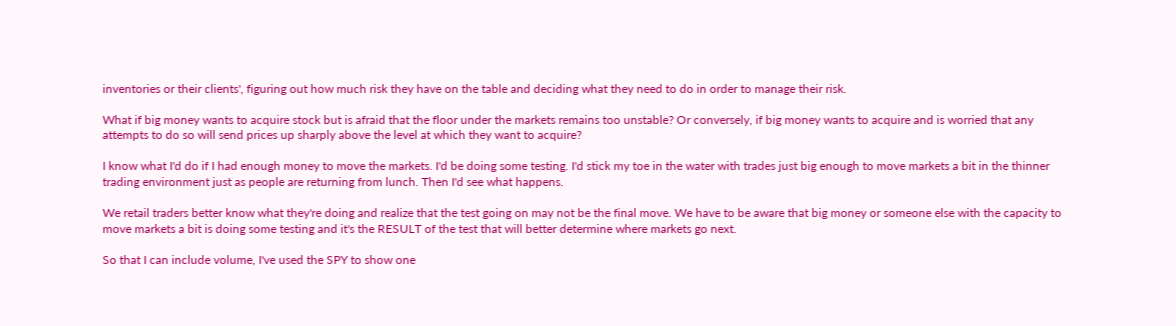inventories or their clients', figuring out how much risk they have on the table and deciding what they need to do in order to manage their risk.

What if big money wants to acquire stock but is afraid that the floor under the markets remains too unstable? Or conversely, if big money wants to acquire and is worried that any attempts to do so will send prices up sharply above the level at which they want to acquire?

I know what I'd do if I had enough money to move the markets. I'd be doing some testing. I'd stick my toe in the water with trades just big enough to move markets a bit in the thinner trading environment just as people are returning from lunch. Then I'd see what happens.

We retail traders better know what they're doing and realize that the test going on may not be the final move. We have to be aware that big money or someone else with the capacity to move markets a bit is doing some testing and it's the RESULT of the test that will better determine where markets go next.

So that I can include volume, I've used the SPY to show one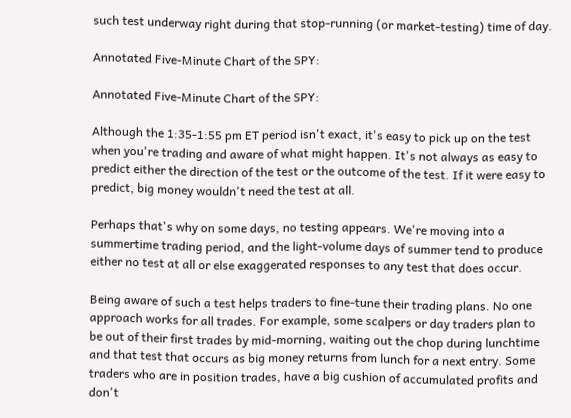such test underway right during that stop-running (or market-testing) time of day.

Annotated Five-Minute Chart of the SPY:

Annotated Five-Minute Chart of the SPY:

Although the 1:35-1:55 pm ET period isn't exact, it's easy to pick up on the test when you're trading and aware of what might happen. It's not always as easy to predict either the direction of the test or the outcome of the test. If it were easy to predict, big money wouldn't need the test at all.

Perhaps that's why on some days, no testing appears. We're moving into a summertime trading period, and the light-volume days of summer tend to produce either no test at all or else exaggerated responses to any test that does occur.

Being aware of such a test helps traders to fine-tune their trading plans. No one approach works for all trades. For example, some scalpers or day traders plan to be out of their first trades by mid-morning, waiting out the chop during lunchtime and that test that occurs as big money returns from lunch for a next entry. Some traders who are in position trades, have a big cushion of accumulated profits and don't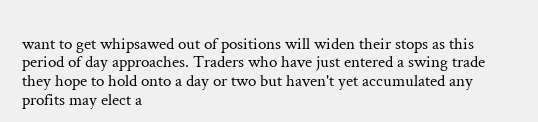want to get whipsawed out of positions will widen their stops as this period of day approaches. Traders who have just entered a swing trade they hope to hold onto a day or two but haven't yet accumulated any profits may elect a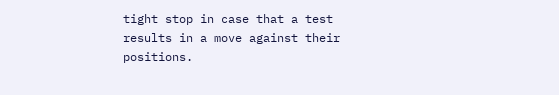tight stop in case that a test results in a move against their positions.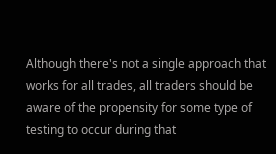Although there's not a single approach that works for all trades, all traders should be aware of the propensity for some type of testing to occur during that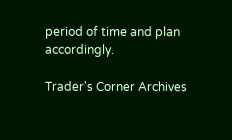period of time and plan accordingly.

Trader's Corner Archives